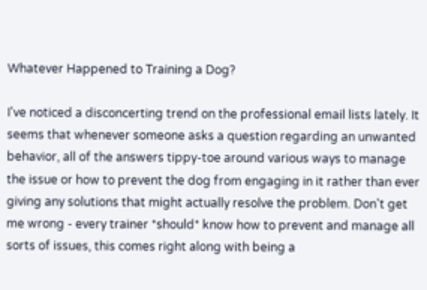Whatever Happened to Training a Dog?

I've noticed a disconcerting trend on the professional email lists lately. It seems that whenever someone asks a question regarding an unwanted behavior, all of the answers tippy-toe around various ways to manage the issue or how to prevent the dog from engaging in it rather than ever giving any solutions that might actually resolve the problem. Don't get me wrong - every trainer *should* know how to prevent and manage all sorts of issues, this comes right along with being a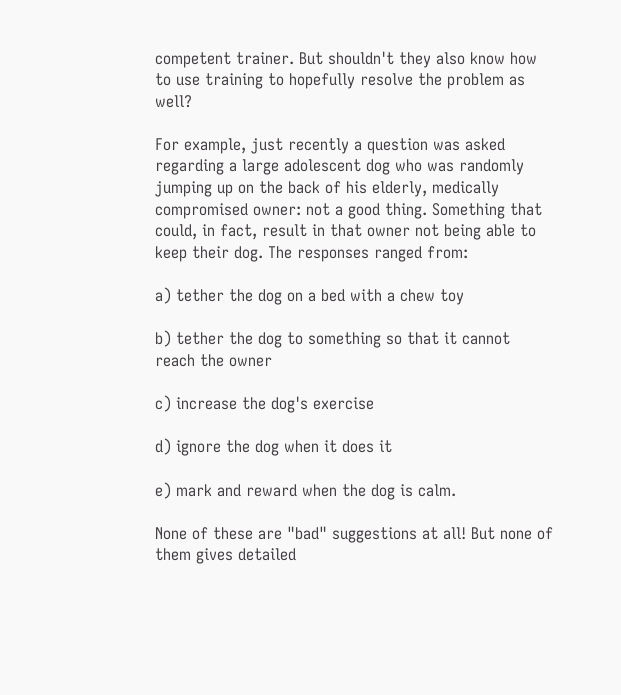competent trainer. But shouldn't they also know how to use training to hopefully resolve the problem as well?

For example, just recently a question was asked regarding a large adolescent dog who was randomly jumping up on the back of his elderly, medically compromised owner: not a good thing. Something that could, in fact, result in that owner not being able to keep their dog. The responses ranged from:

a) tether the dog on a bed with a chew toy

b) tether the dog to something so that it cannot reach the owner

c) increase the dog's exercise

d) ignore the dog when it does it

e) mark and reward when the dog is calm.

None of these are "bad" suggestions at all! But none of them gives detailed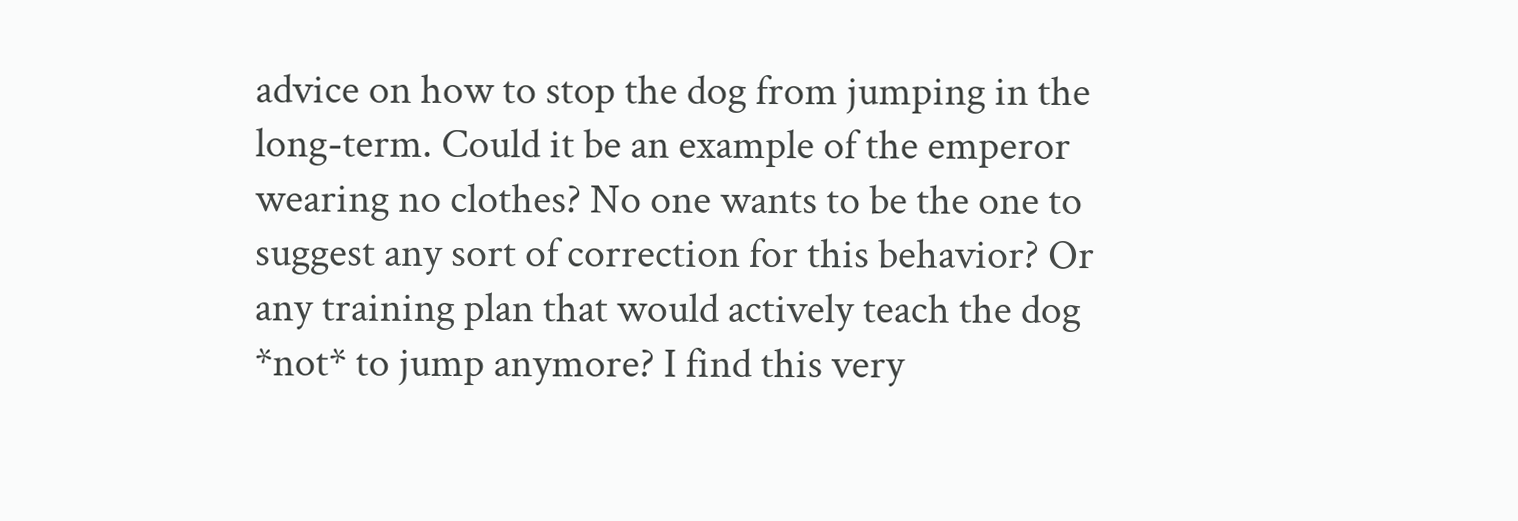advice on how to stop the dog from jumping in the long-term. Could it be an example of the emperor wearing no clothes? No one wants to be the one to suggest any sort of correction for this behavior? Or any training plan that would actively teach the dog *not* to jump anymore? I find this very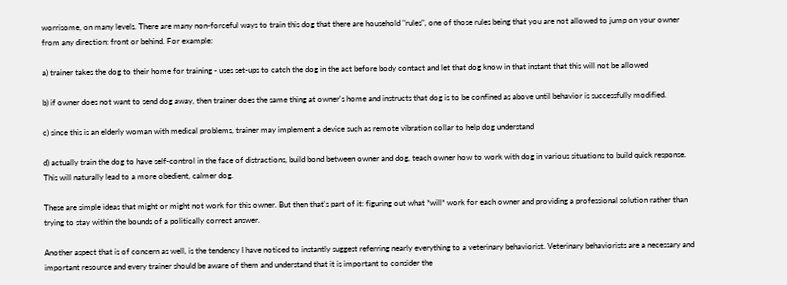worrisome, on many levels. There are many non-forceful ways to train this dog that there are household "rules", one of those rules being that you are not allowed to jump on your owner from any direction: front or behind. For example:

a) trainer takes the dog to their home for training - uses set-ups to catch the dog in the act before body contact and let that dog know in that instant that this will not be allowed

b) if owner does not want to send dog away, then trainer does the same thing at owner's home and instructs that dog is to be confined as above until behavior is successfully modified.

c) since this is an elderly woman with medical problems, trainer may implement a device such as remote vibration collar to help dog understand

d) actually train the dog to have self-control in the face of distractions, build bond between owner and dog, teach owner how to work with dog in various situations to build quick response. This will naturally lead to a more obedient, calmer dog.

These are simple ideas that might or might not work for this owner. But then that's part of it: figuring out what *will* work for each owner and providing a professional solution rather than trying to stay within the bounds of a politically correct answer.

Another aspect that is of concern as well, is the tendency I have noticed to instantly suggest referring nearly everything to a veterinary behaviorist. Veterinary behaviorists are a necessary and important resource and every trainer should be aware of them and understand that it is important to consider the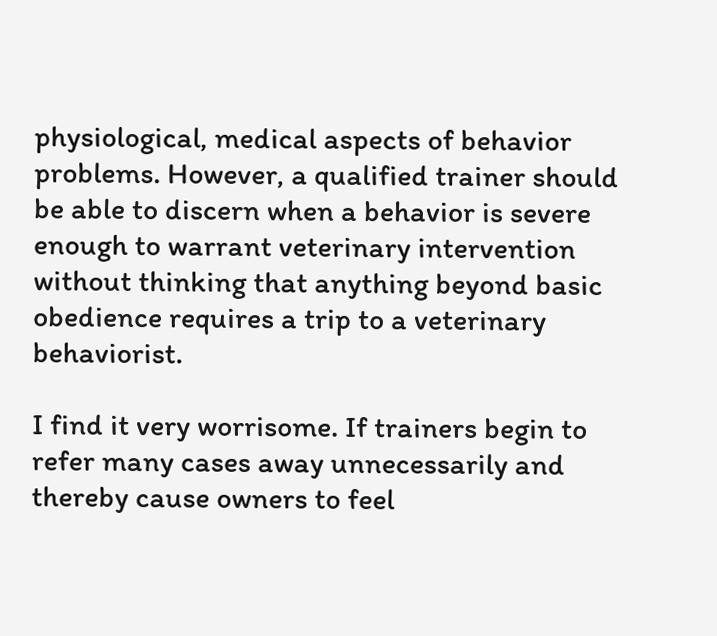physiological, medical aspects of behavior problems. However, a qualified trainer should be able to discern when a behavior is severe enough to warrant veterinary intervention without thinking that anything beyond basic obedience requires a trip to a veterinary behaviorist.

I find it very worrisome. If trainers begin to refer many cases away unnecessarily and thereby cause owners to feel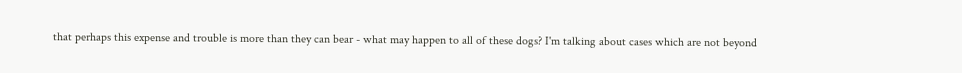that perhaps this expense and trouble is more than they can bear - what may happen to all of these dogs? I'm talking about cases which are not beyond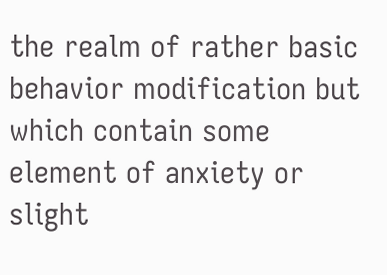the realm of rather basic behavior modification but which contain some element of anxiety or slight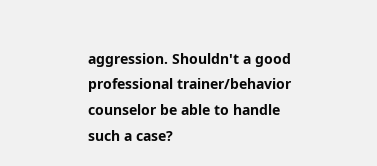aggression. Shouldn't a good professional trainer/behavior counselor be able to handle such a case?